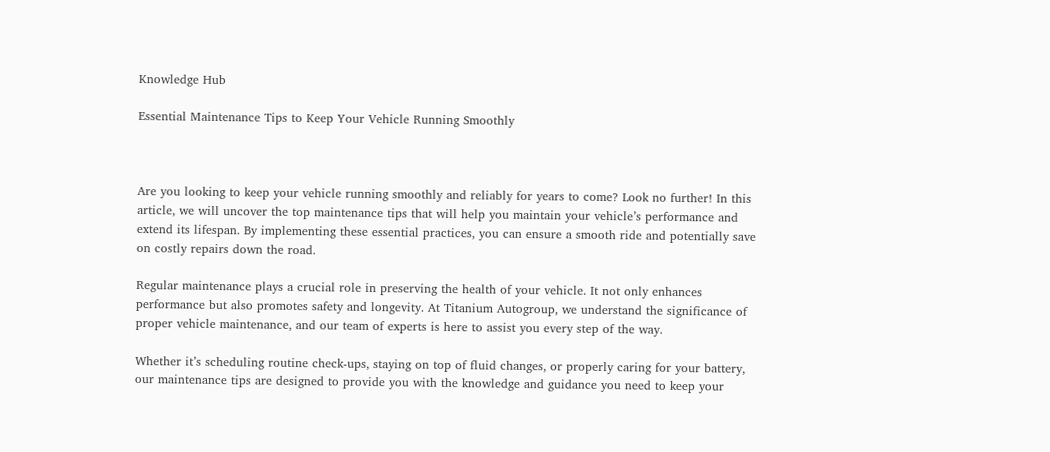Knowledge Hub

Essential Maintenance Tips to Keep Your Vehicle Running Smoothly



Are you looking to keep your vehicle running smoothly and reliably for years to come? Look no further! In this article, we will uncover the top maintenance tips that will help you maintain your vehicle’s performance and extend its lifespan. By implementing these essential practices, you can ensure a smooth ride and potentially save on costly repairs down the road.

Regular maintenance plays a crucial role in preserving the health of your vehicle. It not only enhances performance but also promotes safety and longevity. At Titanium Autogroup, we understand the significance of proper vehicle maintenance, and our team of experts is here to assist you every step of the way.

Whether it’s scheduling routine check-ups, staying on top of fluid changes, or properly caring for your battery, our maintenance tips are designed to provide you with the knowledge and guidance you need to keep your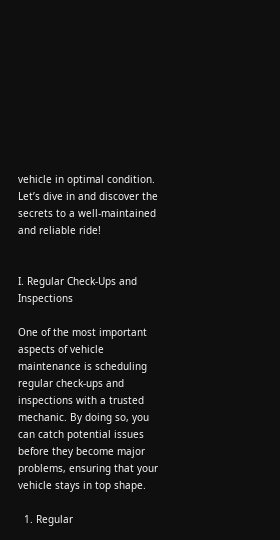vehicle in optimal condition. Let’s dive in and discover the secrets to a well-maintained and reliable ride!


I. Regular Check-Ups and Inspections

One of the most important aspects of vehicle maintenance is scheduling regular check-ups and inspections with a trusted mechanic. By doing so, you can catch potential issues before they become major problems, ensuring that your vehicle stays in top shape.

  1. Regular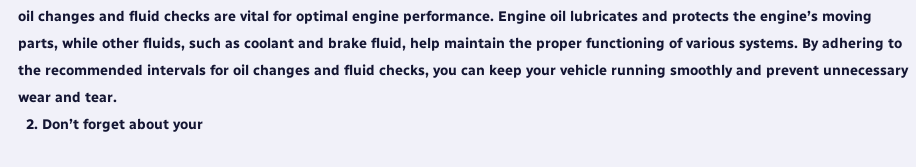oil changes and fluid checks are vital for optimal engine performance. Engine oil lubricates and protects the engine’s moving parts, while other fluids, such as coolant and brake fluid, help maintain the proper functioning of various systems. By adhering to the recommended intervals for oil changes and fluid checks, you can keep your vehicle running smoothly and prevent unnecessary wear and tear.
  2. Don’t forget about your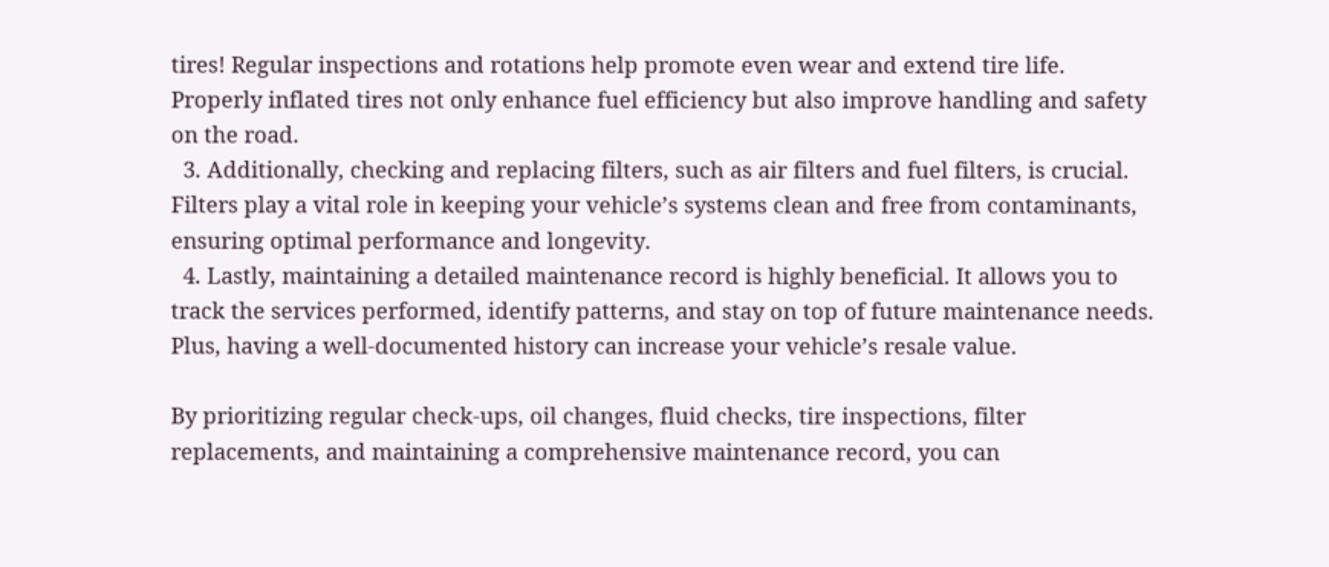tires! Regular inspections and rotations help promote even wear and extend tire life. Properly inflated tires not only enhance fuel efficiency but also improve handling and safety on the road.
  3. Additionally, checking and replacing filters, such as air filters and fuel filters, is crucial. Filters play a vital role in keeping your vehicle’s systems clean and free from contaminants, ensuring optimal performance and longevity.
  4. Lastly, maintaining a detailed maintenance record is highly beneficial. It allows you to track the services performed, identify patterns, and stay on top of future maintenance needs. Plus, having a well-documented history can increase your vehicle’s resale value.

By prioritizing regular check-ups, oil changes, fluid checks, tire inspections, filter replacements, and maintaining a comprehensive maintenance record, you can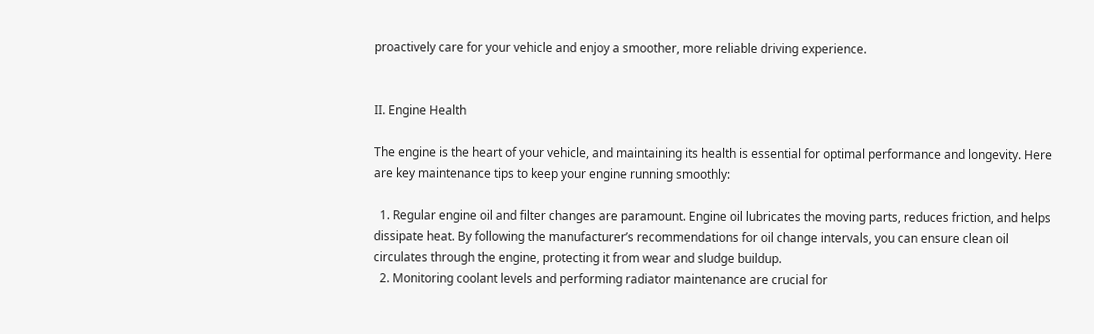proactively care for your vehicle and enjoy a smoother, more reliable driving experience.


II. Engine Health

The engine is the heart of your vehicle, and maintaining its health is essential for optimal performance and longevity. Here are key maintenance tips to keep your engine running smoothly:

  1. Regular engine oil and filter changes are paramount. Engine oil lubricates the moving parts, reduces friction, and helps dissipate heat. By following the manufacturer’s recommendations for oil change intervals, you can ensure clean oil circulates through the engine, protecting it from wear and sludge buildup.
  2. Monitoring coolant levels and performing radiator maintenance are crucial for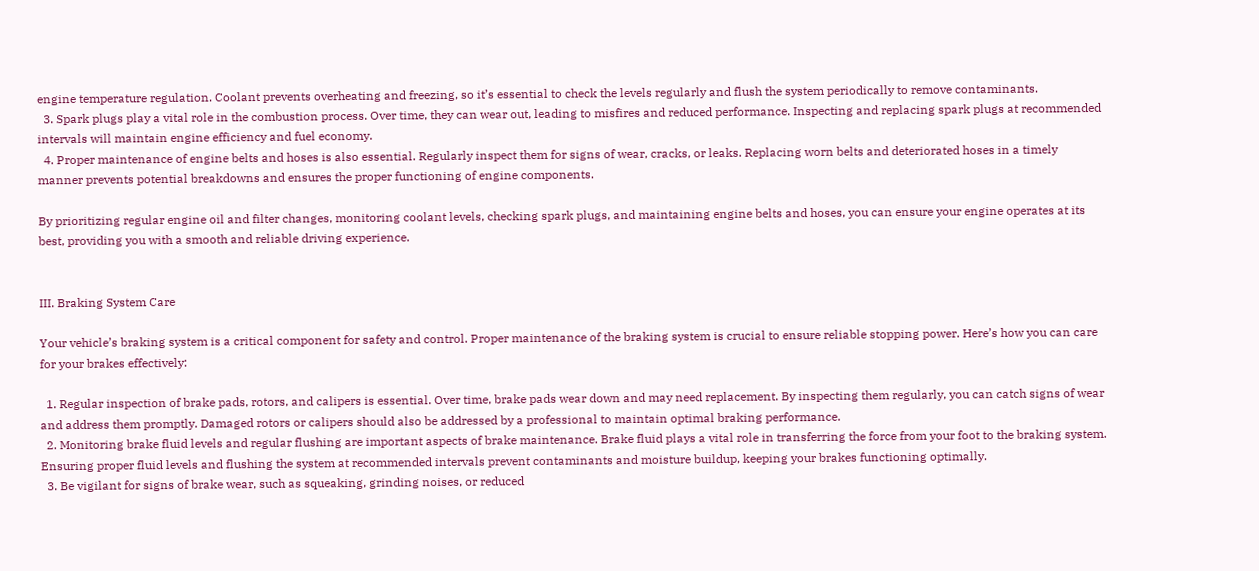engine temperature regulation. Coolant prevents overheating and freezing, so it’s essential to check the levels regularly and flush the system periodically to remove contaminants.
  3. Spark plugs play a vital role in the combustion process. Over time, they can wear out, leading to misfires and reduced performance. Inspecting and replacing spark plugs at recommended intervals will maintain engine efficiency and fuel economy.
  4. Proper maintenance of engine belts and hoses is also essential. Regularly inspect them for signs of wear, cracks, or leaks. Replacing worn belts and deteriorated hoses in a timely manner prevents potential breakdowns and ensures the proper functioning of engine components.

By prioritizing regular engine oil and filter changes, monitoring coolant levels, checking spark plugs, and maintaining engine belts and hoses, you can ensure your engine operates at its best, providing you with a smooth and reliable driving experience.


III. Braking System Care

Your vehicle’s braking system is a critical component for safety and control. Proper maintenance of the braking system is crucial to ensure reliable stopping power. Here’s how you can care for your brakes effectively:

  1. Regular inspection of brake pads, rotors, and calipers is essential. Over time, brake pads wear down and may need replacement. By inspecting them regularly, you can catch signs of wear and address them promptly. Damaged rotors or calipers should also be addressed by a professional to maintain optimal braking performance.
  2. Monitoring brake fluid levels and regular flushing are important aspects of brake maintenance. Brake fluid plays a vital role in transferring the force from your foot to the braking system. Ensuring proper fluid levels and flushing the system at recommended intervals prevent contaminants and moisture buildup, keeping your brakes functioning optimally.
  3. Be vigilant for signs of brake wear, such as squeaking, grinding noises, or reduced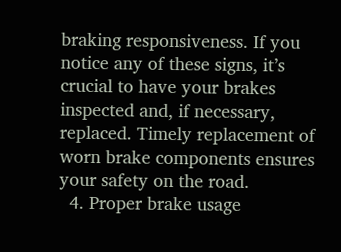braking responsiveness. If you notice any of these signs, it’s crucial to have your brakes inspected and, if necessary, replaced. Timely replacement of worn brake components ensures your safety on the road.
  4. Proper brake usage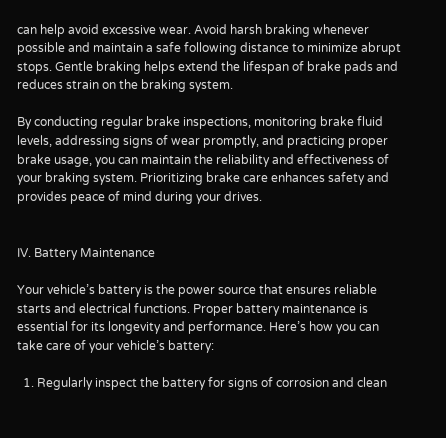can help avoid excessive wear. Avoid harsh braking whenever possible and maintain a safe following distance to minimize abrupt stops. Gentle braking helps extend the lifespan of brake pads and reduces strain on the braking system.

By conducting regular brake inspections, monitoring brake fluid levels, addressing signs of wear promptly, and practicing proper brake usage, you can maintain the reliability and effectiveness of your braking system. Prioritizing brake care enhances safety and provides peace of mind during your drives.


IV. Battery Maintenance

Your vehicle’s battery is the power source that ensures reliable starts and electrical functions. Proper battery maintenance is essential for its longevity and performance. Here’s how you can take care of your vehicle’s battery:

  1. Regularly inspect the battery for signs of corrosion and clean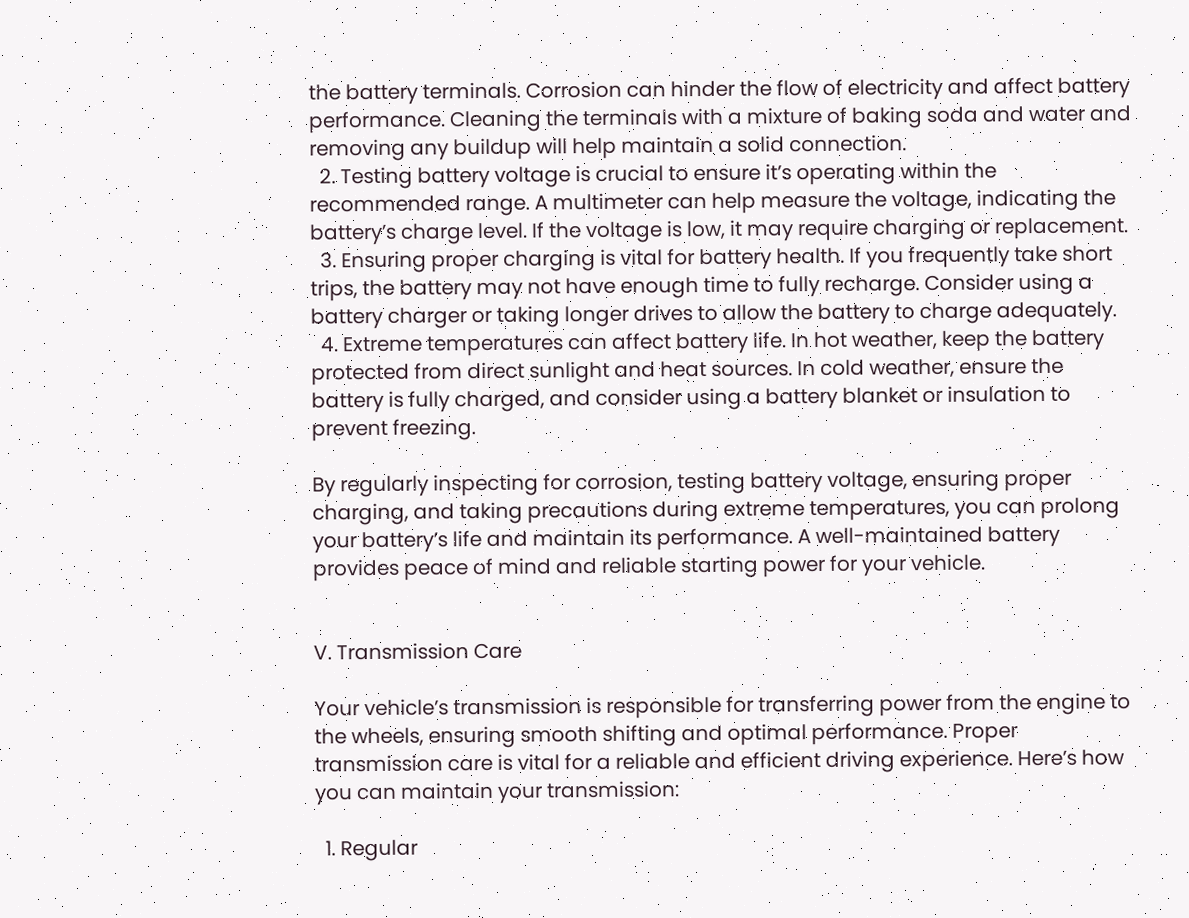the battery terminals. Corrosion can hinder the flow of electricity and affect battery performance. Cleaning the terminals with a mixture of baking soda and water and removing any buildup will help maintain a solid connection.
  2. Testing battery voltage is crucial to ensure it’s operating within the recommended range. A multimeter can help measure the voltage, indicating the battery’s charge level. If the voltage is low, it may require charging or replacement.
  3. Ensuring proper charging is vital for battery health. If you frequently take short trips, the battery may not have enough time to fully recharge. Consider using a battery charger or taking longer drives to allow the battery to charge adequately.
  4. Extreme temperatures can affect battery life. In hot weather, keep the battery protected from direct sunlight and heat sources. In cold weather, ensure the battery is fully charged, and consider using a battery blanket or insulation to prevent freezing.

By regularly inspecting for corrosion, testing battery voltage, ensuring proper charging, and taking precautions during extreme temperatures, you can prolong your battery’s life and maintain its performance. A well-maintained battery provides peace of mind and reliable starting power for your vehicle.


V. Transmission Care

Your vehicle’s transmission is responsible for transferring power from the engine to the wheels, ensuring smooth shifting and optimal performance. Proper transmission care is vital for a reliable and efficient driving experience. Here’s how you can maintain your transmission:

  1. Regular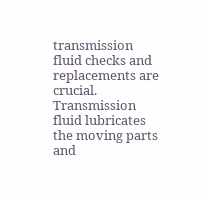transmission fluid checks and replacements are crucial. Transmission fluid lubricates the moving parts and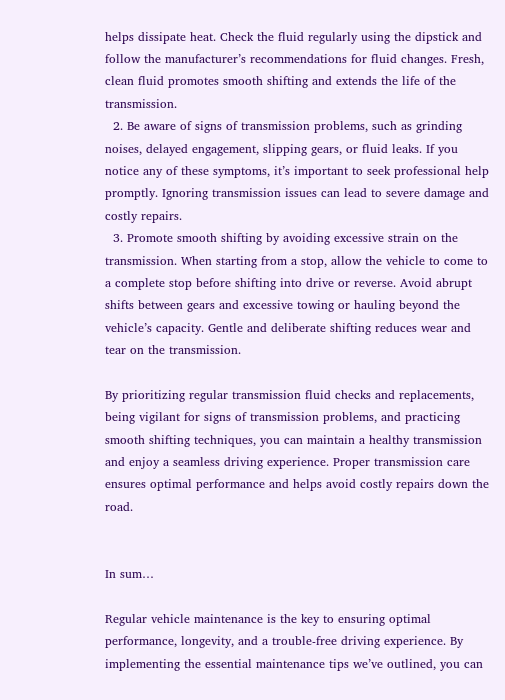helps dissipate heat. Check the fluid regularly using the dipstick and follow the manufacturer’s recommendations for fluid changes. Fresh, clean fluid promotes smooth shifting and extends the life of the transmission.
  2. Be aware of signs of transmission problems, such as grinding noises, delayed engagement, slipping gears, or fluid leaks. If you notice any of these symptoms, it’s important to seek professional help promptly. Ignoring transmission issues can lead to severe damage and costly repairs.
  3. Promote smooth shifting by avoiding excessive strain on the transmission. When starting from a stop, allow the vehicle to come to a complete stop before shifting into drive or reverse. Avoid abrupt shifts between gears and excessive towing or hauling beyond the vehicle’s capacity. Gentle and deliberate shifting reduces wear and tear on the transmission.

By prioritizing regular transmission fluid checks and replacements, being vigilant for signs of transmission problems, and practicing smooth shifting techniques, you can maintain a healthy transmission and enjoy a seamless driving experience. Proper transmission care ensures optimal performance and helps avoid costly repairs down the road.


In sum…

Regular vehicle maintenance is the key to ensuring optimal performance, longevity, and a trouble-free driving experience. By implementing the essential maintenance tips we’ve outlined, you can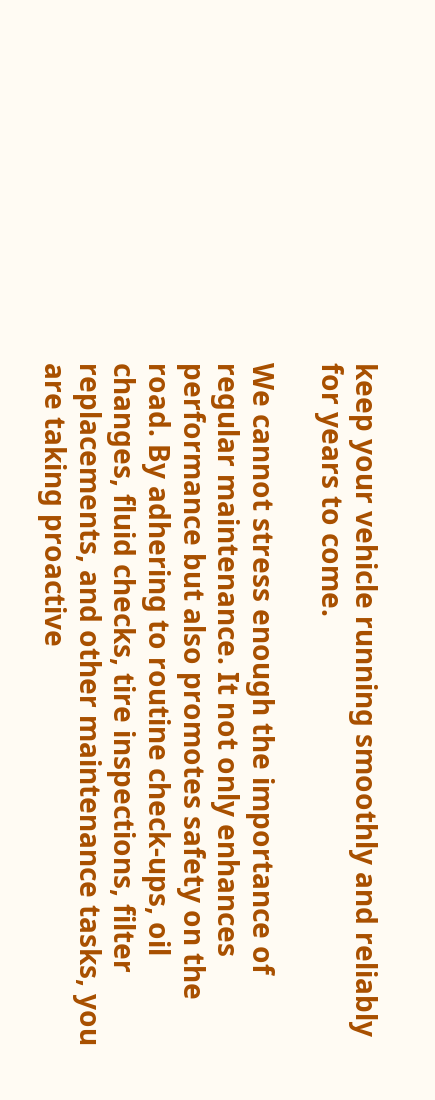keep your vehicle running smoothly and reliably for years to come.

We cannot stress enough the importance of regular maintenance. It not only enhances performance but also promotes safety on the road. By adhering to routine check-ups, oil changes, fluid checks, tire inspections, filter replacements, and other maintenance tasks, you are taking proactive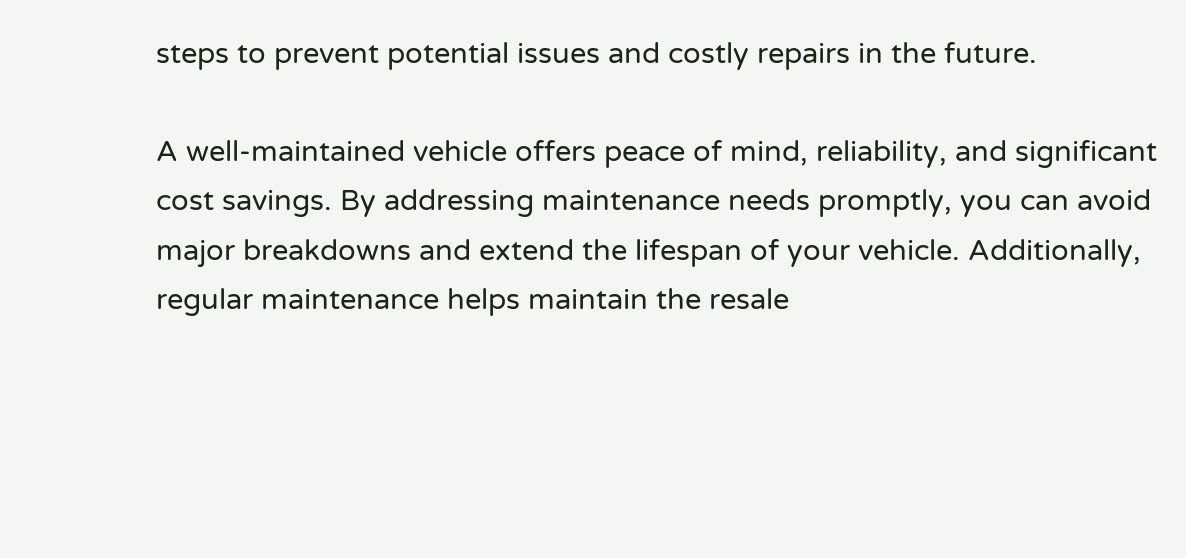steps to prevent potential issues and costly repairs in the future.

A well-maintained vehicle offers peace of mind, reliability, and significant cost savings. By addressing maintenance needs promptly, you can avoid major breakdowns and extend the lifespan of your vehicle. Additionally, regular maintenance helps maintain the resale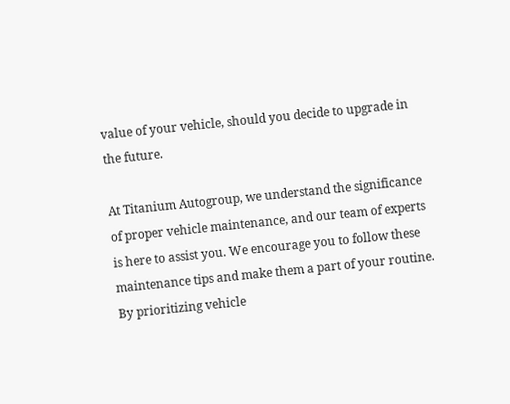value of your vehicle, should you decide to upgrade in the future.

At Titanium Autogroup, we understand the significance of proper vehicle maintenance, and our team of experts is here to assist you. We encourage you to follow these maintenance tips and make them a part of your routine. By prioritizing vehicle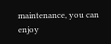maintenance, you can enjoy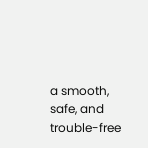a smooth, safe, and trouble-free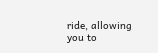ride, allowing you to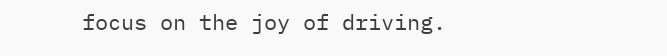focus on the joy of driving.